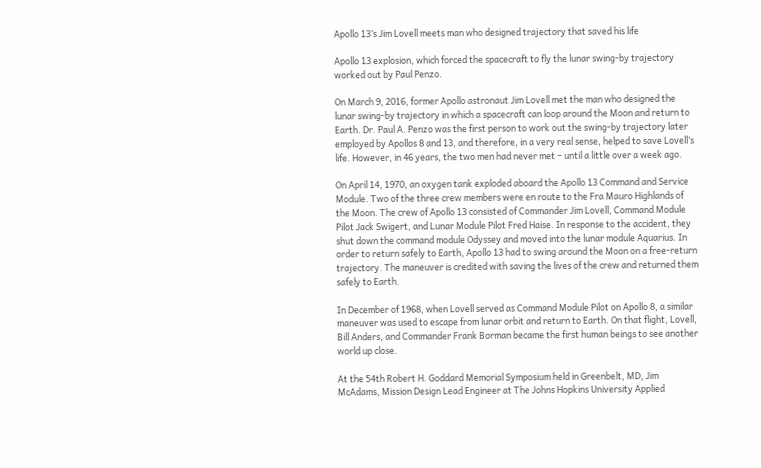Apollo 13’s Jim Lovell meets man who designed trajectory that saved his life

Apollo 13 explosion, which forced the spacecraft to fly the lunar swing-by trajectory worked out by Paul Penzo.

On March 9, 2016, former Apollo astronaut Jim Lovell met the man who designed the lunar swing-by trajectory in which a spacecraft can loop around the Moon and return to Earth. Dr. Paul A. Penzo was the first person to work out the swing-by trajectory later employed by Apollos 8 and 13, and therefore, in a very real sense, helped to save Lovell’s life. However, in 46 years, the two men had never met – until a little over a week ago.

On April 14, 1970, an oxygen tank exploded aboard the Apollo 13 Command and Service Module. Two of the three crew members were en route to the Fra Mauro Highlands of the Moon. The crew of Apollo 13 consisted of Commander Jim Lovell, Command Module Pilot Jack Swigert, and Lunar Module Pilot Fred Haise. In response to the accident, they shut down the command module Odyssey and moved into the lunar module Aquarius. In order to return safely to Earth, Apollo 13 had to swing around the Moon on a free-return trajectory. The maneuver is credited with saving the lives of the crew and returned them safely to Earth.

In December of 1968, when Lovell served as Command Module Pilot on Apollo 8, a similar maneuver was used to escape from lunar orbit and return to Earth. On that flight, Lovell, Bill Anders, and Commander Frank Borman became the first human beings to see another world up close.

At the 54th Robert H. Goddard Memorial Symposium held in Greenbelt, MD, Jim McAdams, Mission Design Lead Engineer at The Johns Hopkins University Applied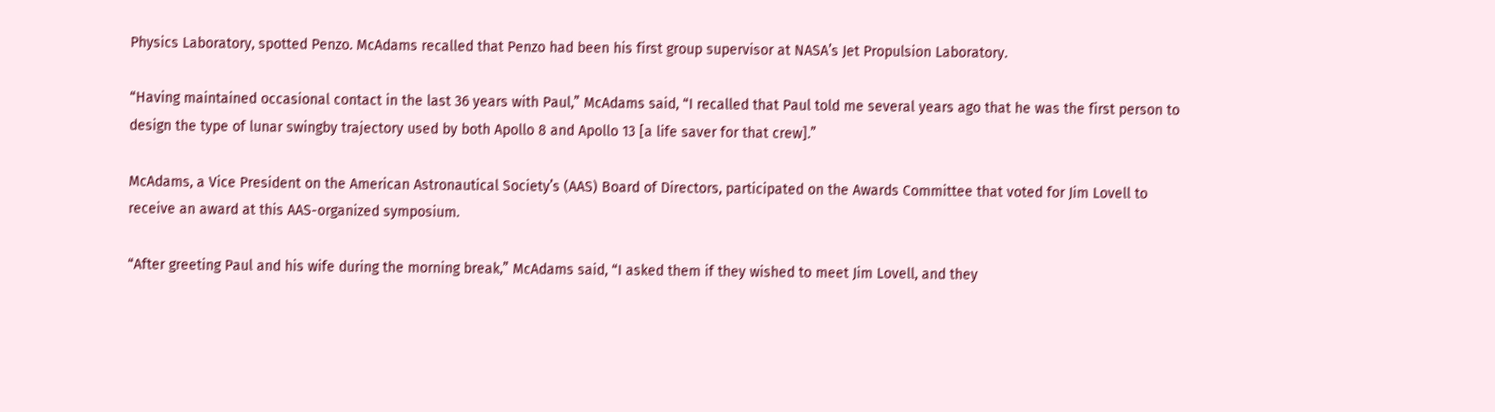Physics Laboratory, spotted Penzo. McAdams recalled that Penzo had been his first group supervisor at NASA’s Jet Propulsion Laboratory.

“Having maintained occasional contact in the last 36 years with Paul,” McAdams said, “I recalled that Paul told me several years ago that he was the first person to design the type of lunar swingby trajectory used by both Apollo 8 and Apollo 13 [a life saver for that crew].”

McAdams, a Vice President on the American Astronautical Society’s (AAS) Board of Directors, participated on the Awards Committee that voted for Jim Lovell to receive an award at this AAS-organized symposium.

“After greeting Paul and his wife during the morning break,” McAdams said, “I asked them if they wished to meet Jim Lovell, and they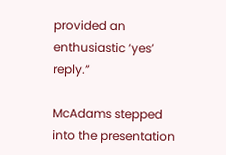provided an enthusiastic ‘yes’ reply.”

McAdams stepped into the presentation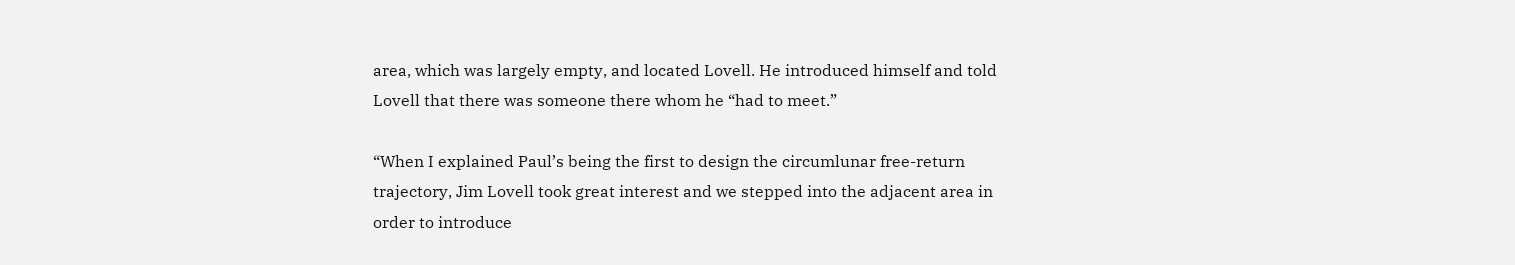area, which was largely empty, and located Lovell. He introduced himself and told Lovell that there was someone there whom he “had to meet.”

“When I explained Paul’s being the first to design the circumlunar free-return trajectory, Jim Lovell took great interest and we stepped into the adjacent area in order to introduce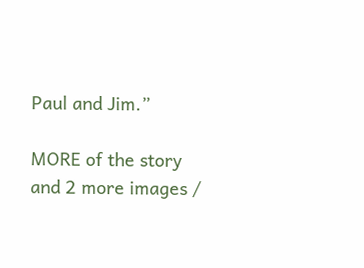Paul and Jim.”

MORE of the story and 2 more images /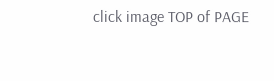click image TOP of PAGE